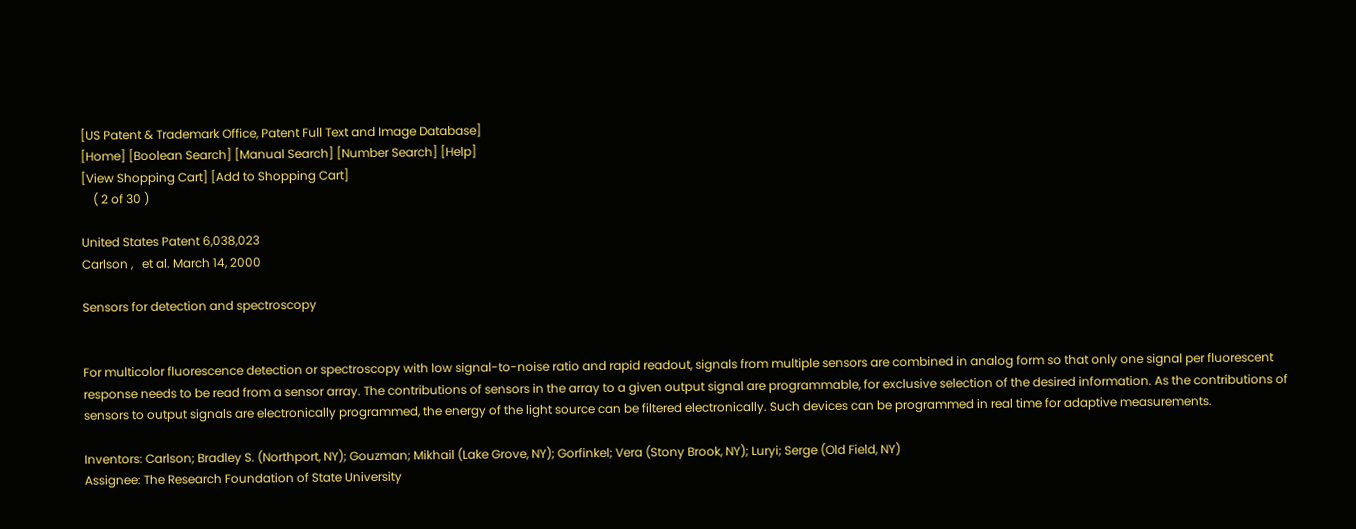[US Patent & Trademark Office, Patent Full Text and Image Database]
[Home] [Boolean Search] [Manual Search] [Number Search] [Help]
[View Shopping Cart] [Add to Shopping Cart]
    ( 2 of 30 )

United States Patent 6,038,023
Carlson ,   et al. March 14, 2000

Sensors for detection and spectroscopy


For multicolor fluorescence detection or spectroscopy with low signal-to-noise ratio and rapid readout, signals from multiple sensors are combined in analog form so that only one signal per fluorescent response needs to be read from a sensor array. The contributions of sensors in the array to a given output signal are programmable, for exclusive selection of the desired information. As the contributions of sensors to output signals are electronically programmed, the energy of the light source can be filtered electronically. Such devices can be programmed in real time for adaptive measurements.

Inventors: Carlson; Bradley S. (Northport, NY); Gouzman; Mikhail (Lake Grove, NY); Gorfinkel; Vera (Stony Brook, NY); Luryi; Serge (Old Field, NY)
Assignee: The Research Foundation of State University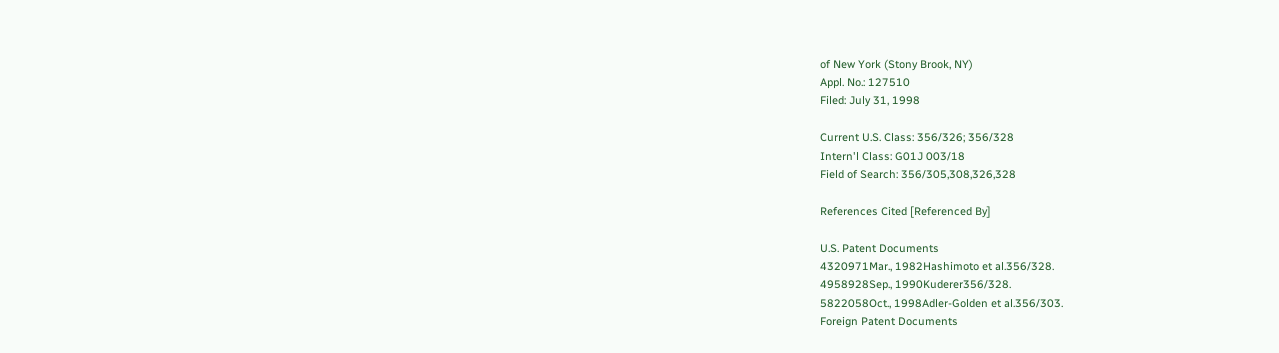of New York (Stony Brook, NY)
Appl. No.: 127510
Filed: July 31, 1998

Current U.S. Class: 356/326; 356/328
Intern'l Class: G01J 003/18
Field of Search: 356/305,308,326,328

References Cited [Referenced By]

U.S. Patent Documents
4320971Mar., 1982Hashimoto et al.356/328.
4958928Sep., 1990Kuderer356/328.
5822058Oct., 1998Adler-Golden et al.356/303.
Foreign Patent Documents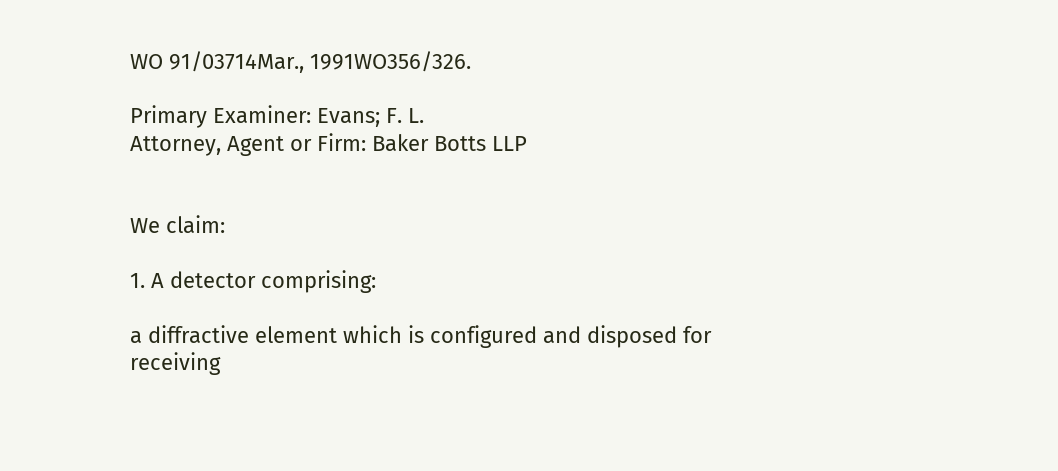WO 91/03714Mar., 1991WO356/326.

Primary Examiner: Evans; F. L.
Attorney, Agent or Firm: Baker Botts LLP


We claim:

1. A detector comprising:

a diffractive element which is configured and disposed for receiving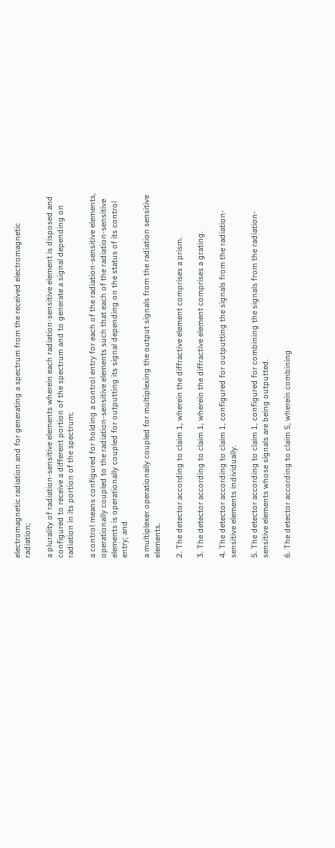electromagnetic radiation and for generating a spectrum from the received electromagnetic radiation;

a plurality of radiation-sensitive elements wherein each radiation-sensitive element is disposed and configured to receive a different portion of the spectrum and to generate a signal depending on radiation in its portion of the spectrum;

a control means configured for holding a control entry for each of the radiation-sensitive elements, operationally coupled to the radiation-sensitive elements such that each of the radiation-sensitive elements is operationally coupled for outputting its signal depending on the status of its control entry; and

a multiplexer operationally coupled for multiplexing the output signals from the radiation sensitive elements.

2. The detector according to claim 1, wherein the diffractive element comprises a prism.

3. The detector according to claim 1, wherein the diffractive element comprises a grating.

4. The detector according to claim 1, configured for outputting the signals from the radiation-sensitive elements individually.

5. The detector according to claim 1, configured for combining the signals from the radiation-sensitive elements whose signals are being outputted.

6. The detector according to claim 5, wherein combining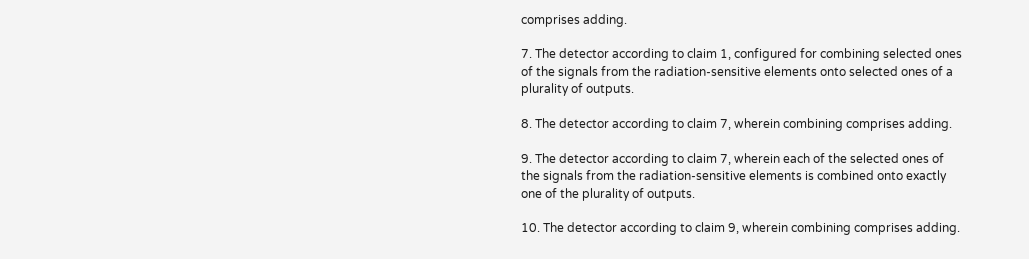comprises adding.

7. The detector according to claim 1, configured for combining selected ones of the signals from the radiation-sensitive elements onto selected ones of a plurality of outputs.

8. The detector according to claim 7, wherein combining comprises adding.

9. The detector according to claim 7, wherein each of the selected ones of the signals from the radiation-sensitive elements is combined onto exactly one of the plurality of outputs.

10. The detector according to claim 9, wherein combining comprises adding.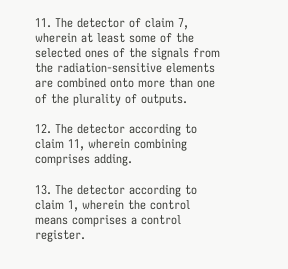11. The detector of claim 7, wherein at least some of the selected ones of the signals from the radiation-sensitive elements are combined onto more than one of the plurality of outputs.

12. The detector according to claim 11, wherein combining comprises adding.

13. The detector according to claim 1, wherein the control means comprises a control register.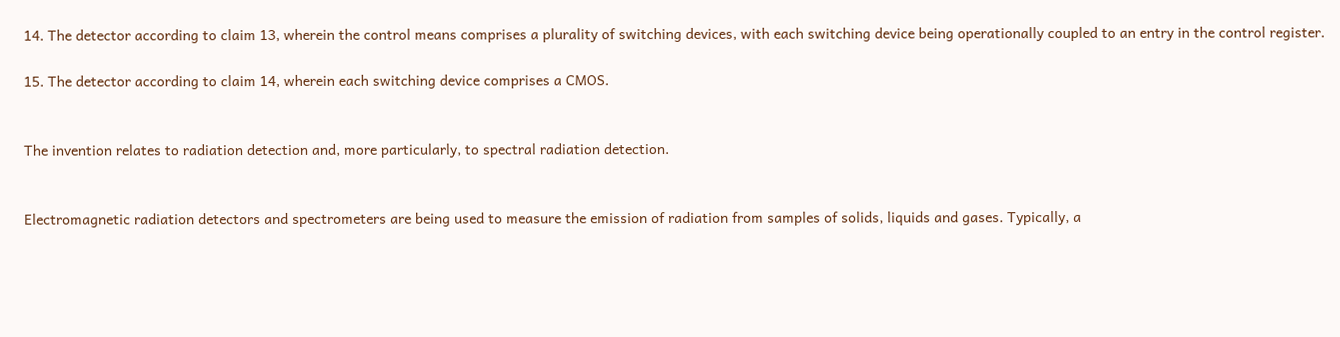14. The detector according to claim 13, wherein the control means comprises a plurality of switching devices, with each switching device being operationally coupled to an entry in the control register.

15. The detector according to claim 14, wherein each switching device comprises a CMOS.


The invention relates to radiation detection and, more particularly, to spectral radiation detection.


Electromagnetic radiation detectors and spectrometers are being used to measure the emission of radiation from samples of solids, liquids and gases. Typically, a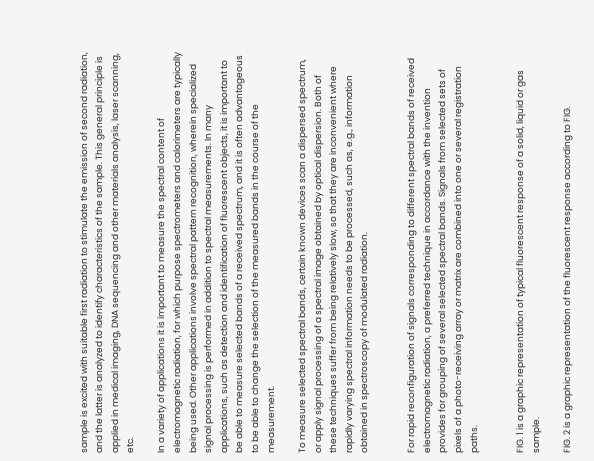sample is excited with suitable first radiation to stimulate the emission of second radiation, and the latter is analyzed to identify characteristics of the sample. This general principle is applied in medical imaging, DNA sequencing and other materials analysis, laser scanning, etc.

In a variety of applications it is important to measure the spectral content of electromagnetic radiation, for which purpose spectrometers and calorimeters are typically being used. Other applications involve spectral pattern recognition, wherein specialized signal processing is performed in addition to spectral measurements. In many applications, such as detection and identification of fluorescent objects, it is important to be able to measure selected bands of a received spectrum, and it is often advantageous to be able to change the selection of the measured bands in the course of the measurement.

To measure selected spectral bands, certain known devices scan a dispersed spectrum, or apply signal processing of a spectral image obtained by optical dispersion. Both of these techniques suffer from being relatively slow, so that they are inconvenient where rapidly varying spectral information needs to be processed, such as, e.g., information obtained in spectroscopy of modulated radiation.


For rapid reconfiguration of signals corresponding to different spectral bands of received electromagnetic radiation, a preferred technique in accordance with the invention provides for grouping of several selected spectral bands. Signals from selected sets of pixels of a photo-receiving array or matrix are combined into one or several registration paths.


FIG. 1 is a graphic representation of typical fluorescent response of a solid, liquid or gas sample.

FIG. 2 is a graphic representation of the fluorescent response according to FIG.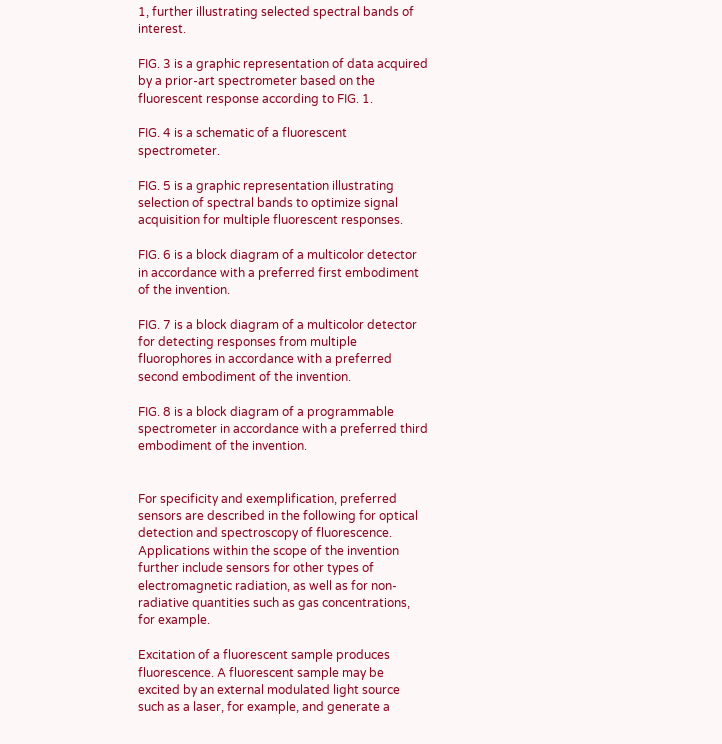1, further illustrating selected spectral bands of interest.

FIG. 3 is a graphic representation of data acquired by a prior-art spectrometer based on the fluorescent response according to FIG. 1.

FIG. 4 is a schematic of a fluorescent spectrometer.

FIG. 5 is a graphic representation illustrating selection of spectral bands to optimize signal acquisition for multiple fluorescent responses.

FIG. 6 is a block diagram of a multicolor detector in accordance with a preferred first embodiment of the invention.

FIG. 7 is a block diagram of a multicolor detector for detecting responses from multiple fluorophores in accordance with a preferred second embodiment of the invention.

FIG. 8 is a block diagram of a programmable spectrometer in accordance with a preferred third embodiment of the invention.


For specificity and exemplification, preferred sensors are described in the following for optical detection and spectroscopy of fluorescence. Applications within the scope of the invention further include sensors for other types of electromagnetic radiation, as well as for non-radiative quantities such as gas concentrations, for example.

Excitation of a fluorescent sample produces fluorescence. A fluorescent sample may be excited by an external modulated light source such as a laser, for example, and generate a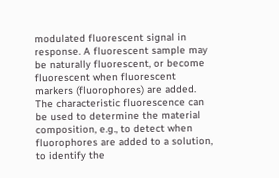modulated fluorescent signal in response. A fluorescent sample may be naturally fluorescent, or become fluorescent when fluorescent markers (fluorophores) are added. The characteristic fluorescence can be used to determine the material composition, e.g., to detect when fluorophores are added to a solution, to identify the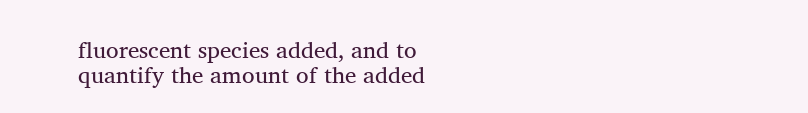fluorescent species added, and to quantify the amount of the added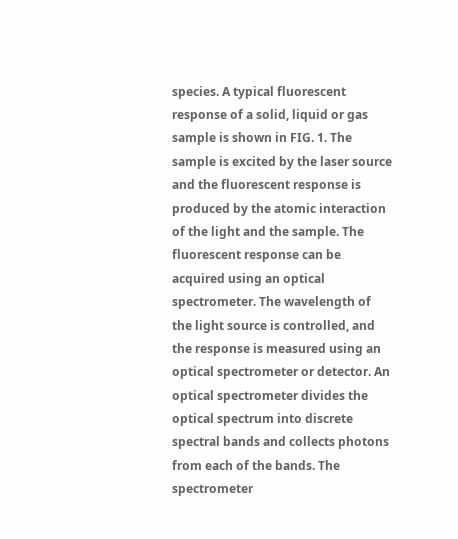species. A typical fluorescent response of a solid, liquid or gas sample is shown in FIG. 1. The sample is excited by the laser source and the fluorescent response is produced by the atomic interaction of the light and the sample. The fluorescent response can be acquired using an optical spectrometer. The wavelength of the light source is controlled, and the response is measured using an optical spectrometer or detector. An optical spectrometer divides the optical spectrum into discrete spectral bands and collects photons from each of the bands. The spectrometer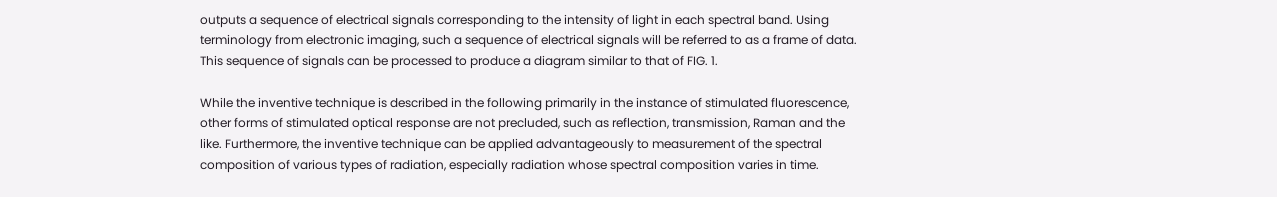outputs a sequence of electrical signals corresponding to the intensity of light in each spectral band. Using terminology from electronic imaging, such a sequence of electrical signals will be referred to as a frame of data. This sequence of signals can be processed to produce a diagram similar to that of FIG. 1.

While the inventive technique is described in the following primarily in the instance of stimulated fluorescence, other forms of stimulated optical response are not precluded, such as reflection, transmission, Raman and the like. Furthermore, the inventive technique can be applied advantageously to measurement of the spectral composition of various types of radiation, especially radiation whose spectral composition varies in time.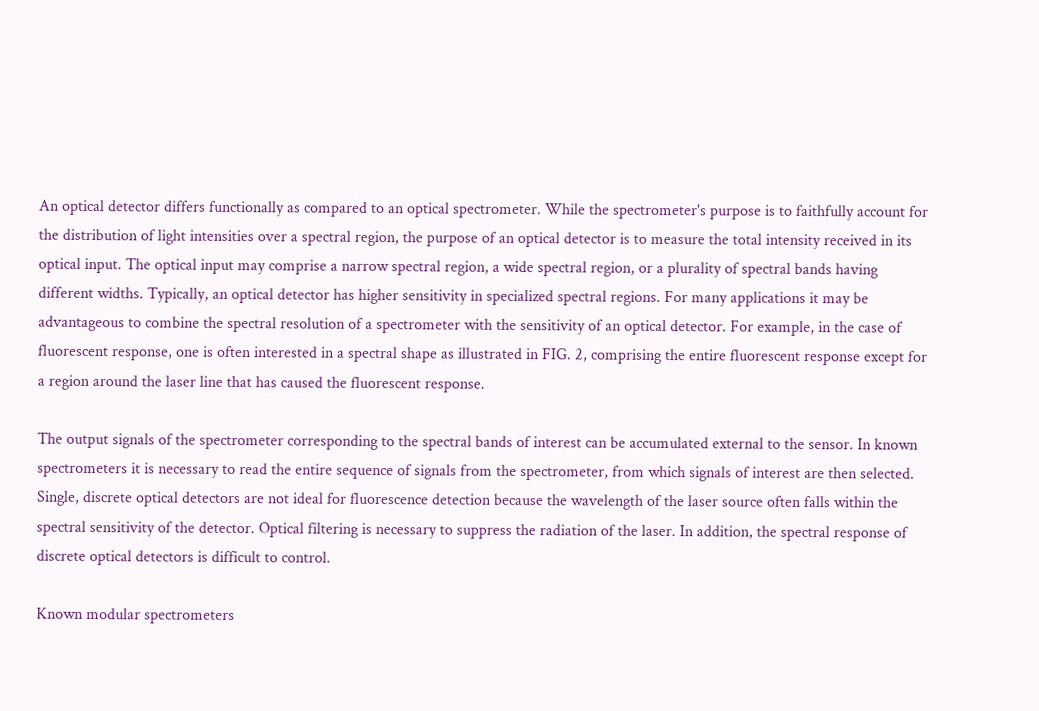An optical detector differs functionally as compared to an optical spectrometer. While the spectrometer's purpose is to faithfully account for the distribution of light intensities over a spectral region, the purpose of an optical detector is to measure the total intensity received in its optical input. The optical input may comprise a narrow spectral region, a wide spectral region, or a plurality of spectral bands having different widths. Typically, an optical detector has higher sensitivity in specialized spectral regions. For many applications it may be advantageous to combine the spectral resolution of a spectrometer with the sensitivity of an optical detector. For example, in the case of fluorescent response, one is often interested in a spectral shape as illustrated in FIG. 2, comprising the entire fluorescent response except for a region around the laser line that has caused the fluorescent response.

The output signals of the spectrometer corresponding to the spectral bands of interest can be accumulated external to the sensor. In known spectrometers it is necessary to read the entire sequence of signals from the spectrometer, from which signals of interest are then selected. Single, discrete optical detectors are not ideal for fluorescence detection because the wavelength of the laser source often falls within the spectral sensitivity of the detector. Optical filtering is necessary to suppress the radiation of the laser. In addition, the spectral response of discrete optical detectors is difficult to control.

Known modular spectrometers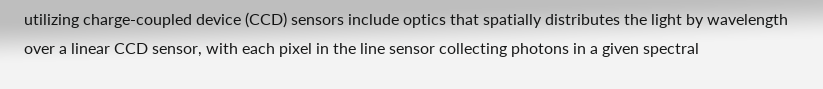utilizing charge-coupled device (CCD) sensors include optics that spatially distributes the light by wavelength over a linear CCD sensor, with each pixel in the line sensor collecting photons in a given spectral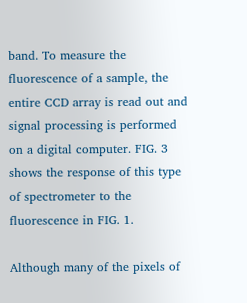band. To measure the fluorescence of a sample, the entire CCD array is read out and signal processing is performed on a digital computer. FIG. 3 shows the response of this type of spectrometer to the fluorescence in FIG. 1.

Although many of the pixels of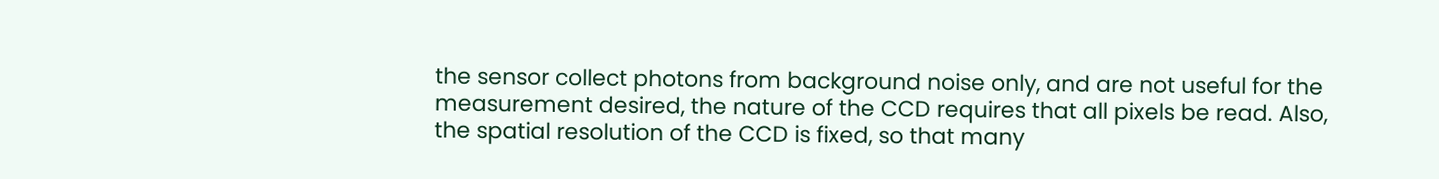the sensor collect photons from background noise only, and are not useful for the measurement desired, the nature of the CCD requires that all pixels be read. Also, the spatial resolution of the CCD is fixed, so that many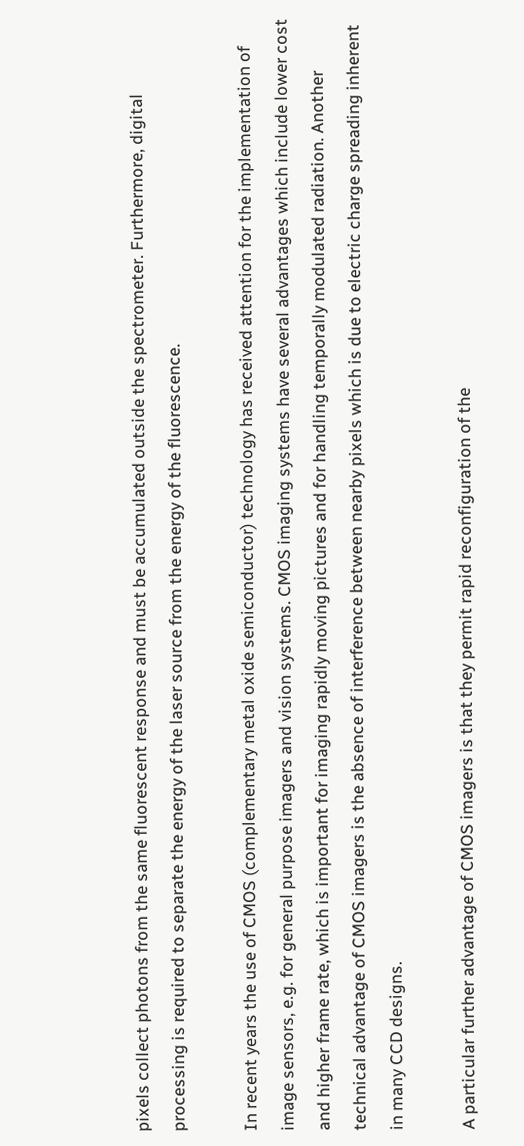pixels collect photons from the same fluorescent response and must be accumulated outside the spectrometer. Furthermore, digital processing is required to separate the energy of the laser source from the energy of the fluorescence.

In recent years the use of CMOS (complementary metal oxide semiconductor) technology has received attention for the implementation of image sensors, e.g. for general purpose imagers and vision systems. CMOS imaging systems have several advantages which include lower cost and higher frame rate, which is important for imaging rapidly moving pictures and for handling temporally modulated radiation. Another technical advantage of CMOS imagers is the absence of interference between nearby pixels which is due to electric charge spreading inherent in many CCD designs.

A particular further advantage of CMOS imagers is that they permit rapid reconfiguration of the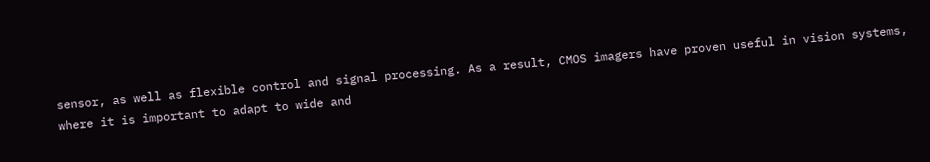sensor, as well as flexible control and signal processing. As a result, CMOS imagers have proven useful in vision systems, where it is important to adapt to wide and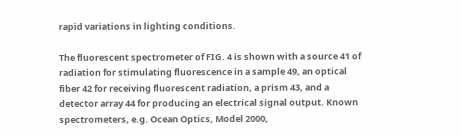rapid variations in lighting conditions.

The fluorescent spectrometer of FIG. 4 is shown with a source 41 of radiation for stimulating fluorescence in a sample 49, an optical fiber 42 for receiving fluorescent radiation, a prism 43, and a detector array 44 for producing an electrical signal output. Known spectrometers, e.g. Ocean Optics, Model 2000,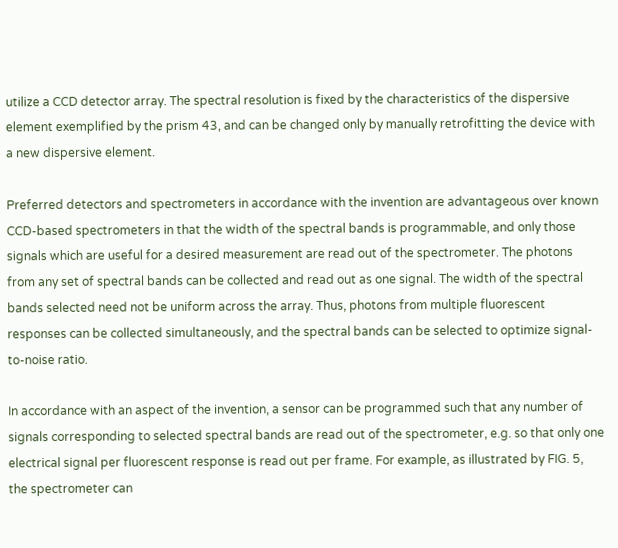utilize a CCD detector array. The spectral resolution is fixed by the characteristics of the dispersive element exemplified by the prism 43, and can be changed only by manually retrofitting the device with a new dispersive element.

Preferred detectors and spectrometers in accordance with the invention are advantageous over known CCD-based spectrometers in that the width of the spectral bands is programmable, and only those signals which are useful for a desired measurement are read out of the spectrometer. The photons from any set of spectral bands can be collected and read out as one signal. The width of the spectral bands selected need not be uniform across the array. Thus, photons from multiple fluorescent responses can be collected simultaneously, and the spectral bands can be selected to optimize signal-to-noise ratio.

In accordance with an aspect of the invention, a sensor can be programmed such that any number of signals corresponding to selected spectral bands are read out of the spectrometer, e.g. so that only one electrical signal per fluorescent response is read out per frame. For example, as illustrated by FIG. 5, the spectrometer can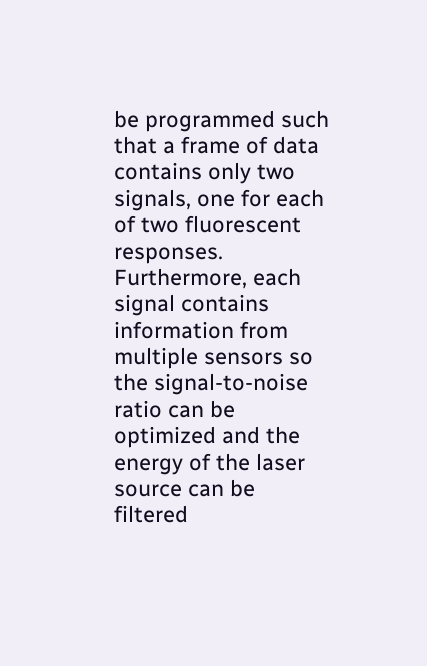be programmed such that a frame of data contains only two signals, one for each of two fluorescent responses. Furthermore, each signal contains information from multiple sensors so the signal-to-noise ratio can be optimized and the energy of the laser source can be filtered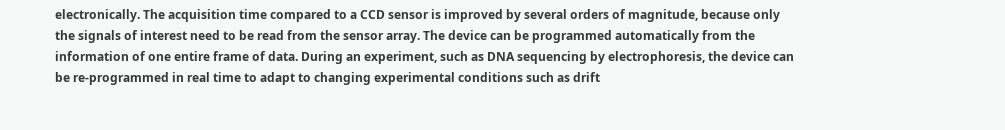electronically. The acquisition time compared to a CCD sensor is improved by several orders of magnitude, because only the signals of interest need to be read from the sensor array. The device can be programmed automatically from the information of one entire frame of data. During an experiment, such as DNA sequencing by electrophoresis, the device can be re-programmed in real time to adapt to changing experimental conditions such as drift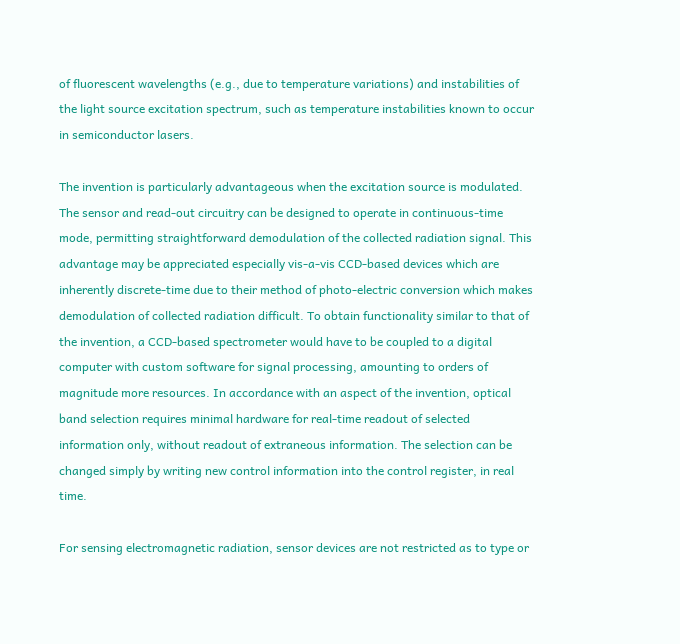of fluorescent wavelengths (e.g., due to temperature variations) and instabilities of the light source excitation spectrum, such as temperature instabilities known to occur in semiconductor lasers.

The invention is particularly advantageous when the excitation source is modulated. The sensor and read-out circuitry can be designed to operate in continuous-time mode, permitting straightforward demodulation of the collected radiation signal. This advantage may be appreciated especially vis-a-vis CCD-based devices which are inherently discrete-time due to their method of photo-electric conversion which makes demodulation of collected radiation difficult. To obtain functionality similar to that of the invention, a CCD-based spectrometer would have to be coupled to a digital computer with custom software for signal processing, amounting to orders of magnitude more resources. In accordance with an aspect of the invention, optical band selection requires minimal hardware for real-time readout of selected information only, without readout of extraneous information. The selection can be changed simply by writing new control information into the control register, in real time.

For sensing electromagnetic radiation, sensor devices are not restricted as to type or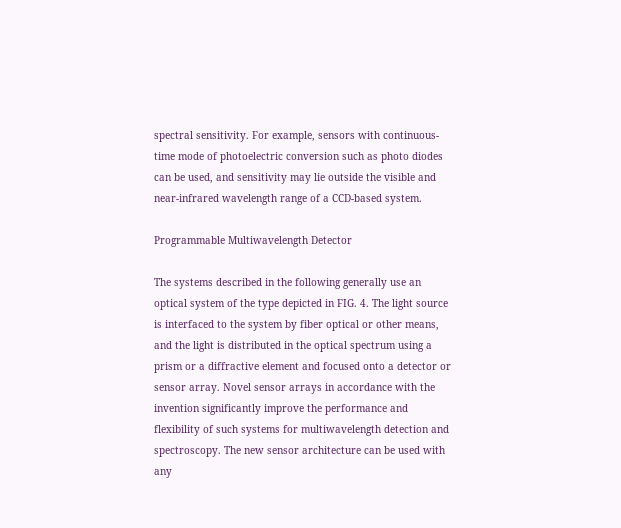spectral sensitivity. For example, sensors with continuous-time mode of photoelectric conversion such as photo diodes can be used, and sensitivity may lie outside the visible and near-infrared wavelength range of a CCD-based system.

Programmable Multiwavelength Detector

The systems described in the following generally use an optical system of the type depicted in FIG. 4. The light source is interfaced to the system by fiber optical or other means, and the light is distributed in the optical spectrum using a prism or a diffractive element and focused onto a detector or sensor array. Novel sensor arrays in accordance with the invention significantly improve the performance and flexibility of such systems for multiwavelength detection and spectroscopy. The new sensor architecture can be used with any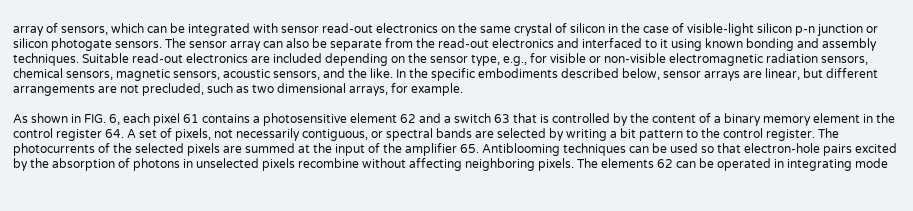array of sensors, which can be integrated with sensor read-out electronics on the same crystal of silicon in the case of visible-light silicon p-n junction or silicon photogate sensors. The sensor array can also be separate from the read-out electronics and interfaced to it using known bonding and assembly techniques. Suitable read-out electronics are included depending on the sensor type, e.g., for visible or non-visible electromagnetic radiation sensors, chemical sensors, magnetic sensors, acoustic sensors, and the like. In the specific embodiments described below, sensor arrays are linear, but different arrangements are not precluded, such as two dimensional arrays, for example.

As shown in FIG. 6, each pixel 61 contains a photosensitive element 62 and a switch 63 that is controlled by the content of a binary memory element in the control register 64. A set of pixels, not necessarily contiguous, or spectral bands are selected by writing a bit pattern to the control register. The photocurrents of the selected pixels are summed at the input of the amplifier 65. Antiblooming techniques can be used so that electron-hole pairs excited by the absorption of photons in unselected pixels recombine without affecting neighboring pixels. The elements 62 can be operated in integrating mode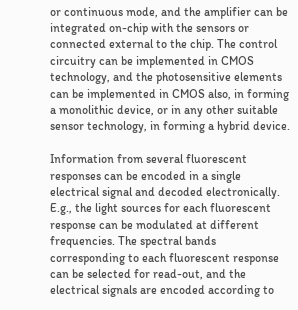or continuous mode, and the amplifier can be integrated on-chip with the sensors or connected external to the chip. The control circuitry can be implemented in CMOS technology, and the photosensitive elements can be implemented in CMOS also, in forming a monolithic device, or in any other suitable sensor technology, in forming a hybrid device.

Information from several fluorescent responses can be encoded in a single electrical signal and decoded electronically. E.g., the light sources for each fluorescent response can be modulated at different frequencies. The spectral bands corresponding to each fluorescent response can be selected for read-out, and the electrical signals are encoded according to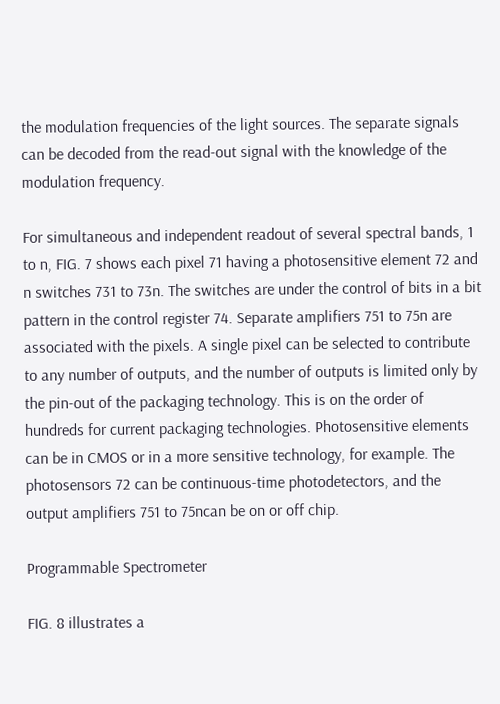the modulation frequencies of the light sources. The separate signals can be decoded from the read-out signal with the knowledge of the modulation frequency.

For simultaneous and independent readout of several spectral bands, 1 to n, FIG. 7 shows each pixel 71 having a photosensitive element 72 and n switches 731 to 73n. The switches are under the control of bits in a bit pattern in the control register 74. Separate amplifiers 751 to 75n are associated with the pixels. A single pixel can be selected to contribute to any number of outputs, and the number of outputs is limited only by the pin-out of the packaging technology. This is on the order of hundreds for current packaging technologies. Photosensitive elements can be in CMOS or in a more sensitive technology, for example. The photosensors 72 can be continuous-time photodetectors, and the output amplifiers 751 to 75ncan be on or off chip.

Programmable Spectrometer

FIG. 8 illustrates a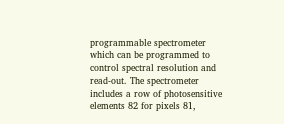programmable spectrometer which can be programmed to control spectral resolution and read-out. The spectrometer includes a row of photosensitive elements 82 for pixels 81,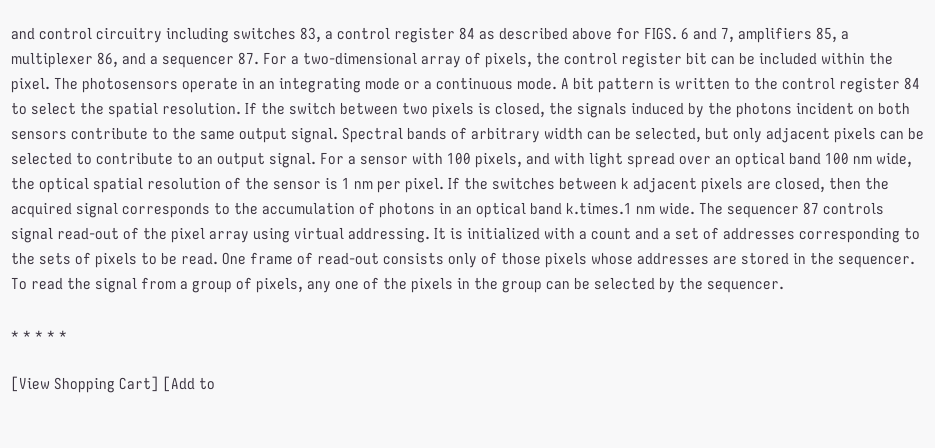and control circuitry including switches 83, a control register 84 as described above for FIGS. 6 and 7, amplifiers 85, a multiplexer 86, and a sequencer 87. For a two-dimensional array of pixels, the control register bit can be included within the pixel. The photosensors operate in an integrating mode or a continuous mode. A bit pattern is written to the control register 84 to select the spatial resolution. If the switch between two pixels is closed, the signals induced by the photons incident on both sensors contribute to the same output signal. Spectral bands of arbitrary width can be selected, but only adjacent pixels can be selected to contribute to an output signal. For a sensor with 100 pixels, and with light spread over an optical band 100 nm wide, the optical spatial resolution of the sensor is 1 nm per pixel. If the switches between k adjacent pixels are closed, then the acquired signal corresponds to the accumulation of photons in an optical band k.times.1 nm wide. The sequencer 87 controls signal read-out of the pixel array using virtual addressing. It is initialized with a count and a set of addresses corresponding to the sets of pixels to be read. One frame of read-out consists only of those pixels whose addresses are stored in the sequencer. To read the signal from a group of pixels, any one of the pixels in the group can be selected by the sequencer.

* * * * *

[View Shopping Cart] [Add to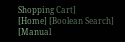Shopping Cart]
[Home] [Boolean Search] [Manual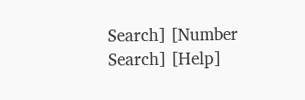Search] [Number Search] [Help]